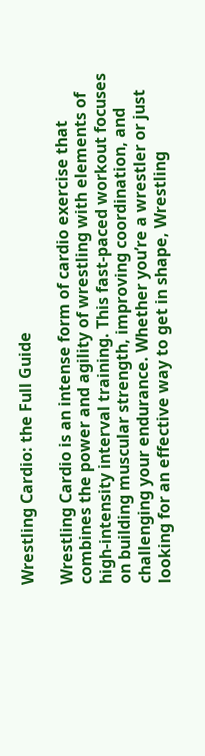Wrestling Cardio: the Full Guide

Wrestling Cardio is an intense form of cardio exercise that combines the power and agility of wrestling with elements of high-intensity interval training. This fast-paced workout focuses on building muscular strength, improving coordination, and challenging your endurance. Whether you’re a wrestler or just looking for an effective way to get in shape, Wrestling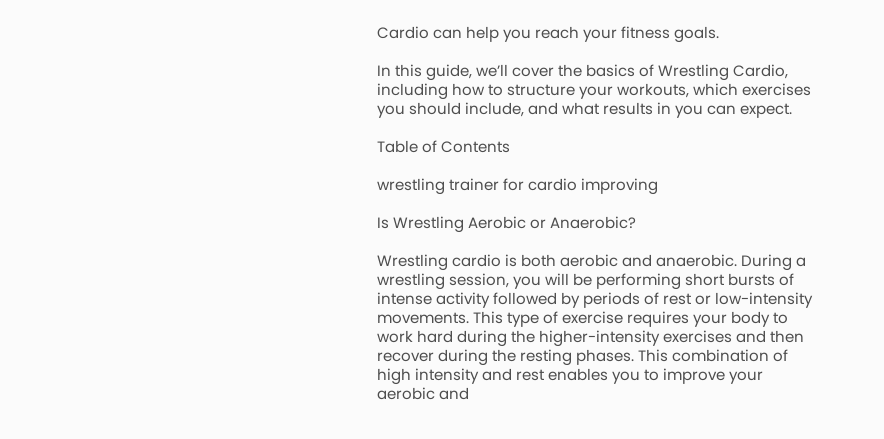Cardio can help you reach your fitness goals.

In this guide, we’ll cover the basics of Wrestling Cardio, including how to structure your workouts, which exercises you should include, and what results in you can expect.

Table of Contents

wrestling trainer for cardio improving

Is Wrestling Aerobic or Anaerobic?

Wrestling cardio is both aerobic and anaerobic. During a wrestling session, you will be performing short bursts of intense activity followed by periods of rest or low-intensity movements. This type of exercise requires your body to work hard during the higher-intensity exercises and then recover during the resting phases. This combination of high intensity and rest enables you to improve your aerobic and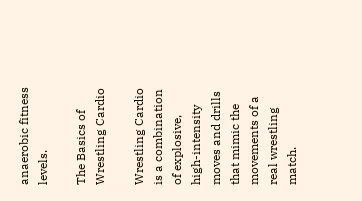anaerobic fitness levels.

The Basics of Wrestling Cardio

Wrestling Cardio is a combination of explosive, high-intensity moves and drills that mimic the movements of a real wrestling match.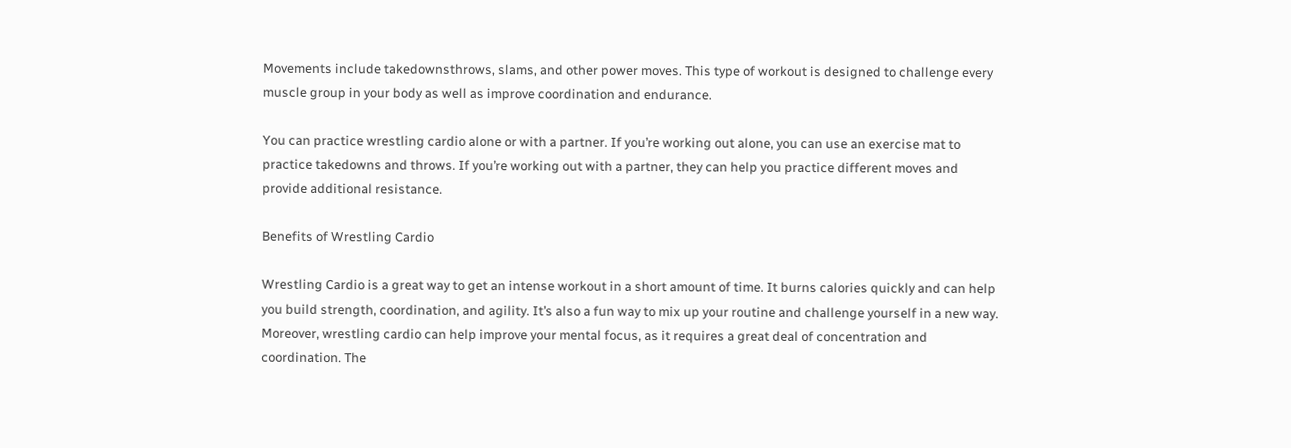Movements include takedownsthrows, slams, and other power moves. This type of workout is designed to challenge every muscle group in your body as well as improve coordination and endurance.

You can practice wrestling cardio alone or with a partner. If you’re working out alone, you can use an exercise mat to practice takedowns and throws. If you’re working out with a partner, they can help you practice different moves and provide additional resistance.

Benefits of Wrestling Cardio

Wrestling Cardio is a great way to get an intense workout in a short amount of time. It burns calories quickly and can help you build strength, coordination, and agility. It’s also a fun way to mix up your routine and challenge yourself in a new way. Moreover, wrestling cardio can help improve your mental focus, as it requires a great deal of concentration and coordination. The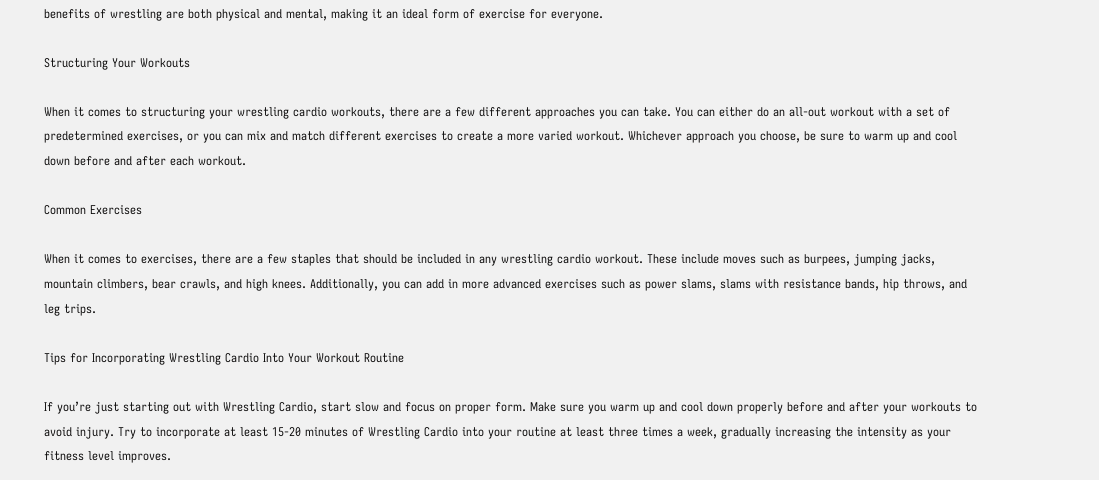benefits of wrestling are both physical and mental, making it an ideal form of exercise for everyone.

Structuring Your Workouts

When it comes to structuring your wrestling cardio workouts, there are a few different approaches you can take. You can either do an all-out workout with a set of predetermined exercises, or you can mix and match different exercises to create a more varied workout. Whichever approach you choose, be sure to warm up and cool down before and after each workout.

Common Exercises

When it comes to exercises, there are a few staples that should be included in any wrestling cardio workout. These include moves such as burpees, jumping jacks, mountain climbers, bear crawls, and high knees. Additionally, you can add in more advanced exercises such as power slams, slams with resistance bands, hip throws, and leg trips.

Tips for Incorporating Wrestling Cardio Into Your Workout Routine

If you’re just starting out with Wrestling Cardio, start slow and focus on proper form. Make sure you warm up and cool down properly before and after your workouts to avoid injury. Try to incorporate at least 15-20 minutes of Wrestling Cardio into your routine at least three times a week, gradually increasing the intensity as your fitness level improves.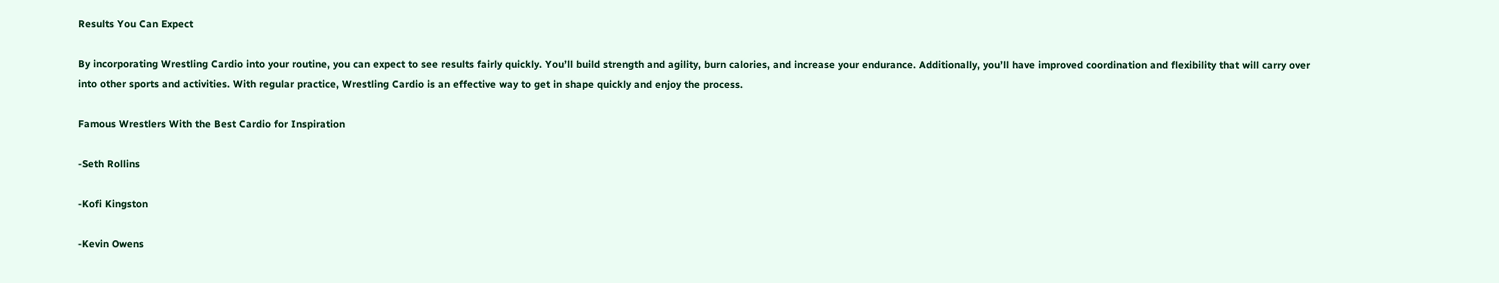Results You Can Expect

By incorporating Wrestling Cardio into your routine, you can expect to see results fairly quickly. You’ll build strength and agility, burn calories, and increase your endurance. Additionally, you’ll have improved coordination and flexibility that will carry over into other sports and activities. With regular practice, Wrestling Cardio is an effective way to get in shape quickly and enjoy the process.

Famous Wrestlers With the Best Cardio for Inspiration

-Seth Rollins

-Kofi Kingston

-Kevin Owens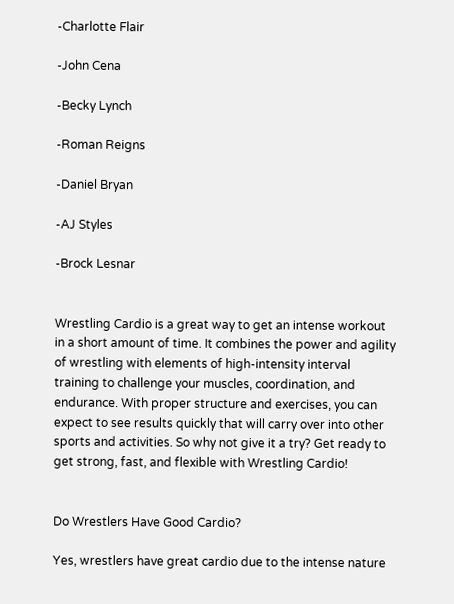-Charlotte Flair

-John Cena

-Becky Lynch

-Roman Reigns

-Daniel Bryan

-AJ Styles

-Brock Lesnar


Wrestling Cardio is a great way to get an intense workout in a short amount of time. It combines the power and agility of wrestling with elements of high-intensity interval training to challenge your muscles, coordination, and endurance. With proper structure and exercises, you can expect to see results quickly that will carry over into other sports and activities. So why not give it a try? Get ready to get strong, fast, and flexible with Wrestling Cardio!


Do Wrestlers Have Good Cardio?

Yes, wrestlers have great cardio due to the intense nature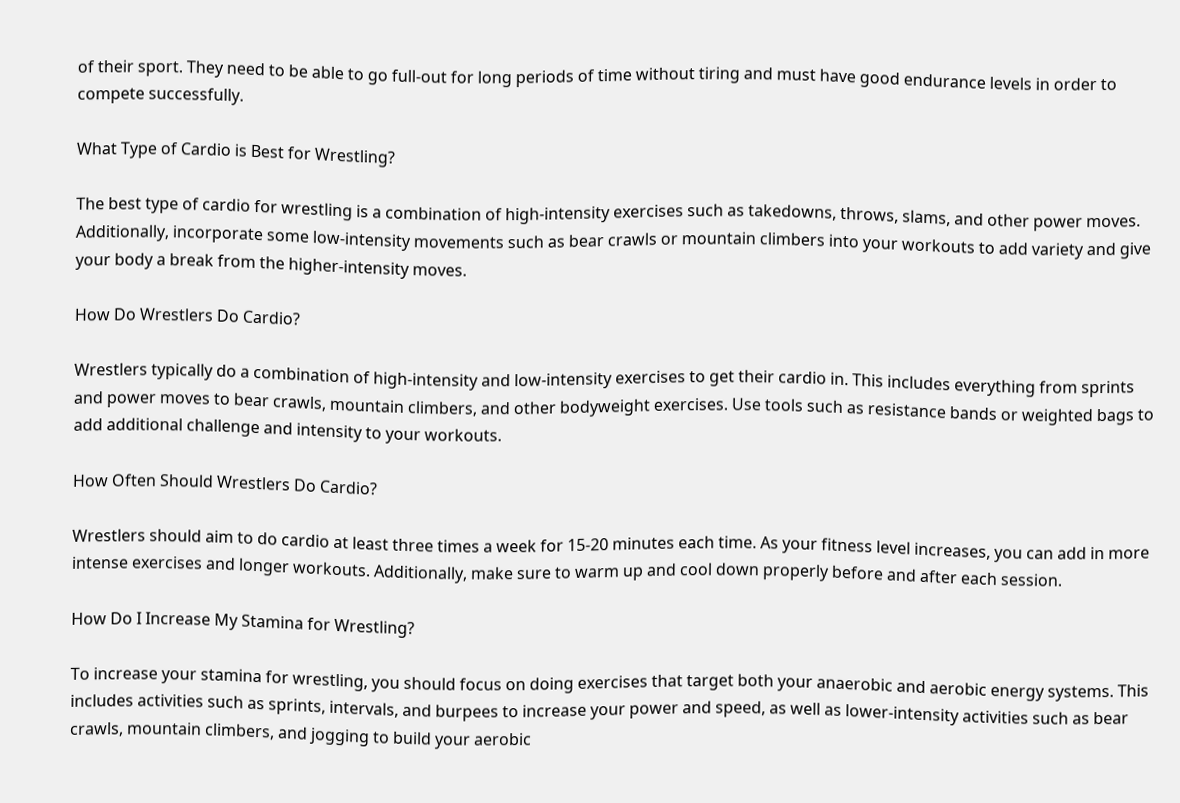of their sport. They need to be able to go full-out for long periods of time without tiring and must have good endurance levels in order to compete successfully.

What Type of Cardio is Best for Wrestling?

The best type of cardio for wrestling is a combination of high-intensity exercises such as takedowns, throws, slams, and other power moves. Additionally, incorporate some low-intensity movements such as bear crawls or mountain climbers into your workouts to add variety and give your body a break from the higher-intensity moves.

How Do Wrestlers Do Cardio?

Wrestlers typically do a combination of high-intensity and low-intensity exercises to get their cardio in. This includes everything from sprints and power moves to bear crawls, mountain climbers, and other bodyweight exercises. Use tools such as resistance bands or weighted bags to add additional challenge and intensity to your workouts.

How Often Should Wrestlers Do Cardio?

Wrestlers should aim to do cardio at least three times a week for 15-20 minutes each time. As your fitness level increases, you can add in more intense exercises and longer workouts. Additionally, make sure to warm up and cool down properly before and after each session.

How Do I Increase My Stamina for Wrestling?

To increase your stamina for wrestling, you should focus on doing exercises that target both your anaerobic and aerobic energy systems. This includes activities such as sprints, intervals, and burpees to increase your power and speed, as well as lower-intensity activities such as bear crawls, mountain climbers, and jogging to build your aerobic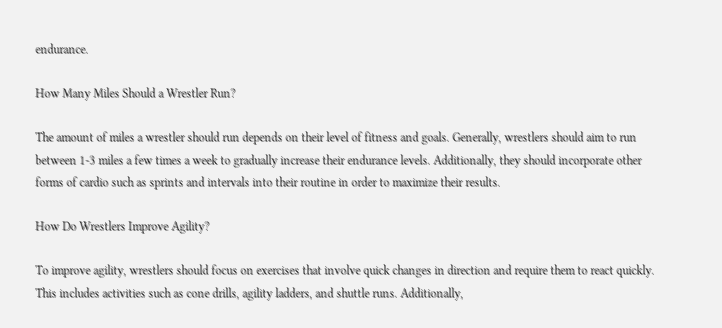endurance.

How Many Miles Should a Wrestler Run?

The amount of miles a wrestler should run depends on their level of fitness and goals. Generally, wrestlers should aim to run between 1-3 miles a few times a week to gradually increase their endurance levels. Additionally, they should incorporate other forms of cardio such as sprints and intervals into their routine in order to maximize their results.

How Do Wrestlers Improve Agility?

To improve agility, wrestlers should focus on exercises that involve quick changes in direction and require them to react quickly. This includes activities such as cone drills, agility ladders, and shuttle runs. Additionally,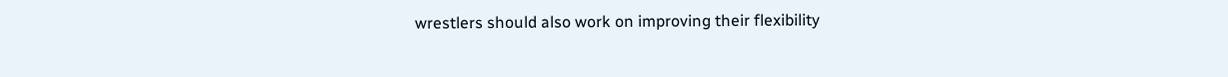wrestlers should also work on improving their flexibility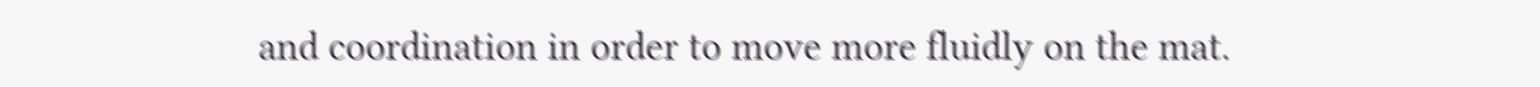and coordination in order to move more fluidly on the mat.